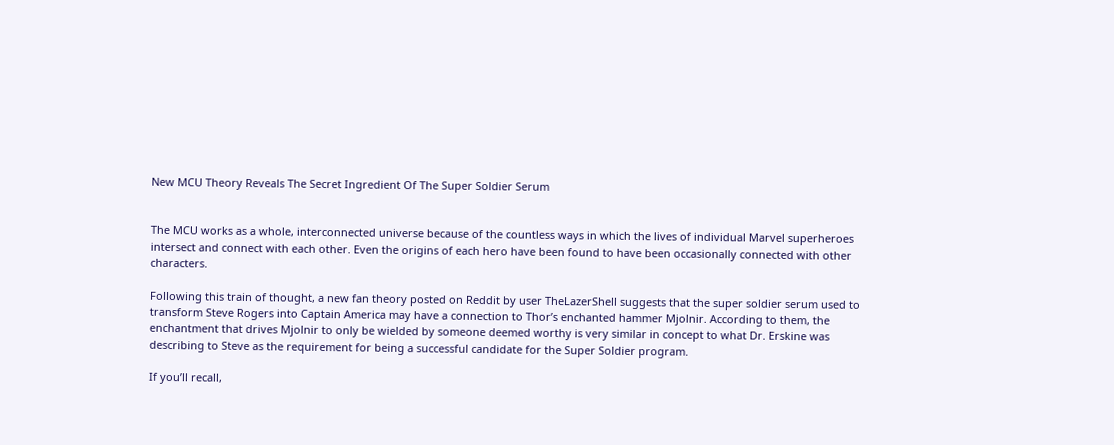New MCU Theory Reveals The Secret Ingredient Of The Super Soldier Serum


The MCU works as a whole, interconnected universe because of the countless ways in which the lives of individual Marvel superheroes intersect and connect with each other. Even the origins of each hero have been found to have been occasionally connected with other characters.

Following this train of thought, a new fan theory posted on Reddit by user TheLazerShell suggests that the super soldier serum used to transform Steve Rogers into Captain America may have a connection to Thor’s enchanted hammer Mjolnir. According to them, the enchantment that drives Mjolnir to only be wielded by someone deemed worthy is very similar in concept to what Dr. Erskine was describing to Steve as the requirement for being a successful candidate for the Super Soldier program.

If you’ll recall,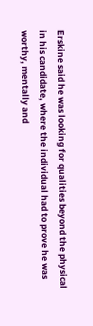Erskine said he was looking for qualities beyond the physical in his candidate, where the individual had to prove he was worthy, mentally and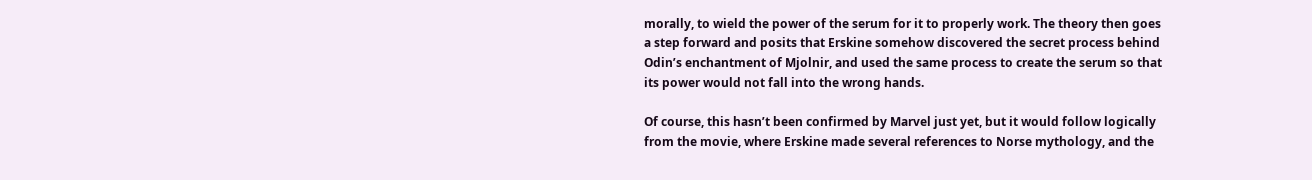morally, to wield the power of the serum for it to properly work. The theory then goes a step forward and posits that Erskine somehow discovered the secret process behind Odin’s enchantment of Mjolnir, and used the same process to create the serum so that its power would not fall into the wrong hands.

Of course, this hasn’t been confirmed by Marvel just yet, but it would follow logically from the movie, where Erskine made several references to Norse mythology, and the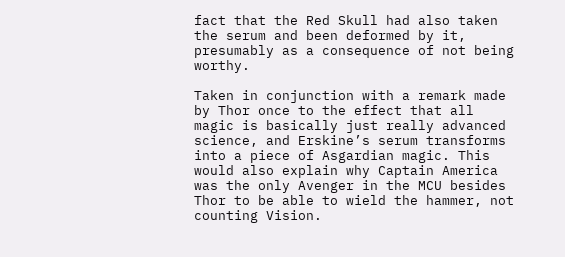fact that the Red Skull had also taken the serum and been deformed by it, presumably as a consequence of not being worthy.

Taken in conjunction with a remark made by Thor once to the effect that all magic is basically just really advanced science, and Erskine’s serum transforms into a piece of Asgardian magic. This would also explain why Captain America was the only Avenger in the MCU besides Thor to be able to wield the hammer, not counting Vision.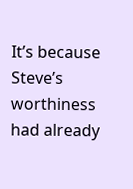It’s because Steve’s worthiness had already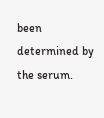been determined by the serum.